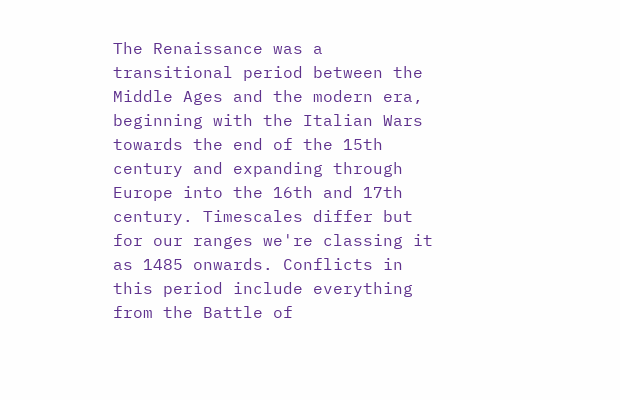The Renaissance was a transitional period between the Middle Ages and the modern era, beginning with the Italian Wars towards the end of the 15th century and expanding through Europe into the 16th and 17th century. Timescales differ but for our ranges we're classing it as 1485 onwards. Conflicts in this period include everything from the Battle of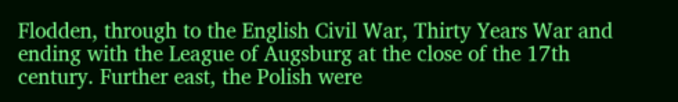Flodden, through to the English Civil War, Thirty Years War and ending with the League of Augsburg at the close of the 17th century. Further east, the Polish were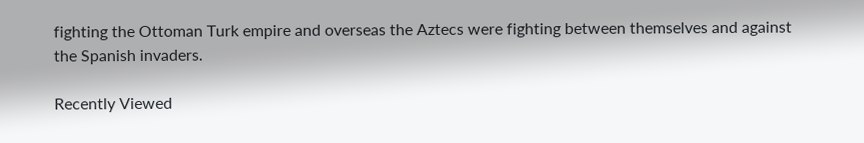fighting the Ottoman Turk empire and overseas the Aztecs were fighting between themselves and against the Spanish invaders.

Recently Viewed